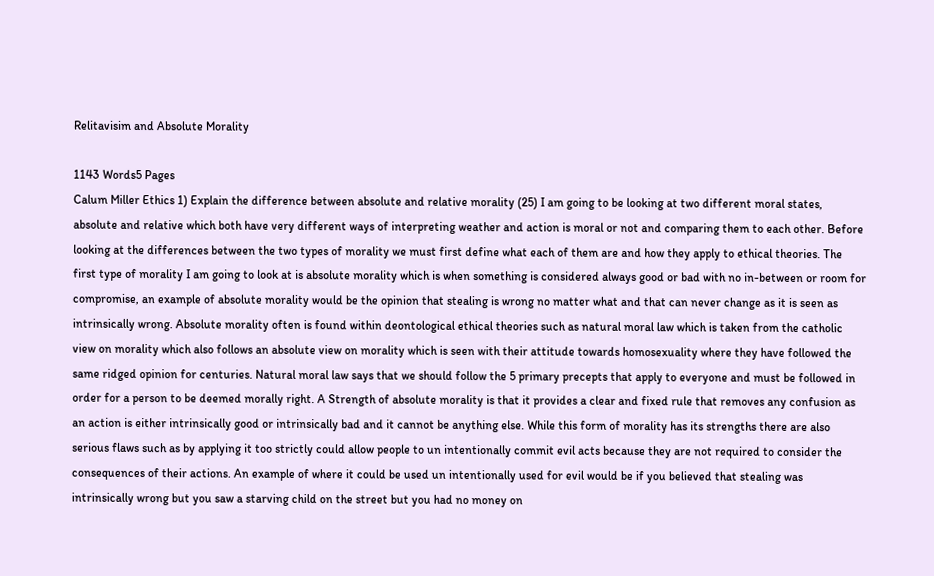Relitavisim and Absolute Morality

1143 Words5 Pages
Calum Miller Ethics 1) Explain the difference between absolute and relative morality (25) I am going to be looking at two different moral states, absolute and relative which both have very different ways of interpreting weather and action is moral or not and comparing them to each other. Before looking at the differences between the two types of morality we must first define what each of them are and how they apply to ethical theories. The first type of morality I am going to look at is absolute morality which is when something is considered always good or bad with no in-between or room for compromise, an example of absolute morality would be the opinion that stealing is wrong no matter what and that can never change as it is seen as intrinsically wrong. Absolute morality often is found within deontological ethical theories such as natural moral law which is taken from the catholic view on morality which also follows an absolute view on morality which is seen with their attitude towards homosexuality where they have followed the same ridged opinion for centuries. Natural moral law says that we should follow the 5 primary precepts that apply to everyone and must be followed in order for a person to be deemed morally right. A Strength of absolute morality is that it provides a clear and fixed rule that removes any confusion as an action is either intrinsically good or intrinsically bad and it cannot be anything else. While this form of morality has its strengths there are also serious flaws such as by applying it too strictly could allow people to un intentionally commit evil acts because they are not required to consider the consequences of their actions. An example of where it could be used un intentionally used for evil would be if you believed that stealing was intrinsically wrong but you saw a starving child on the street but you had no money on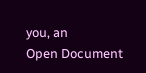you, an
Open Document